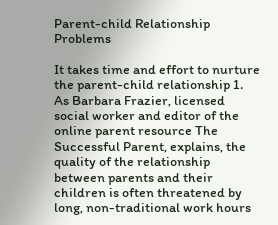Parent-child Relationship Problems

It takes time and effort to nurture the parent-child relationship 1. As Barbara Frazier, licensed social worker and editor of the online parent resource The Successful Parent, explains, the quality of the relationship between parents and their children is often threatened by long, non-traditional work hours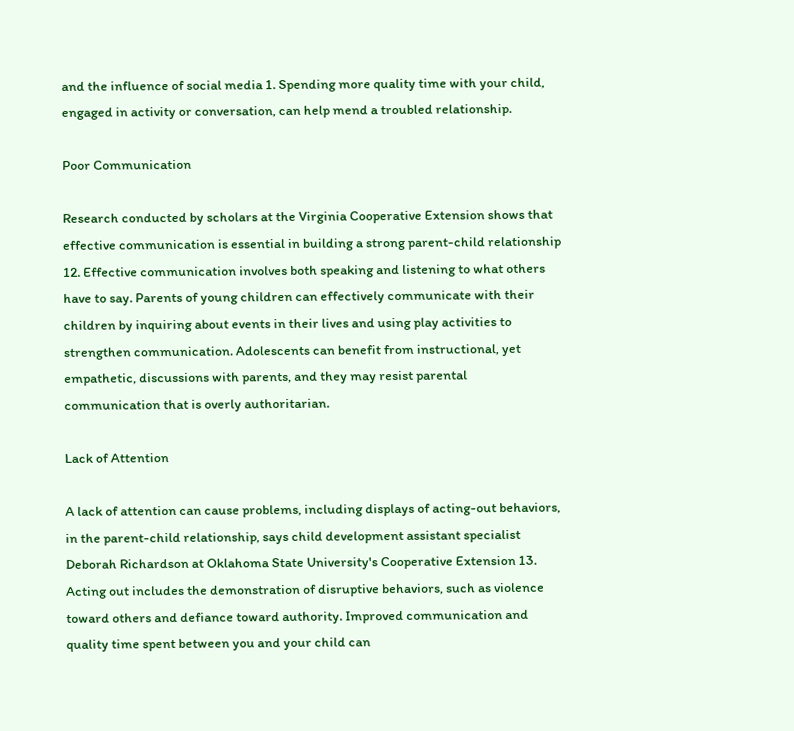and the influence of social media 1. Spending more quality time with your child, engaged in activity or conversation, can help mend a troubled relationship.

Poor Communication

Research conducted by scholars at the Virginia Cooperative Extension shows that effective communication is essential in building a strong parent-child relationship 12. Effective communication involves both speaking and listening to what others have to say. Parents of young children can effectively communicate with their children by inquiring about events in their lives and using play activities to strengthen communication. Adolescents can benefit from instructional, yet empathetic, discussions with parents, and they may resist parental communication that is overly authoritarian.

Lack of Attention

A lack of attention can cause problems, including displays of acting-out behaviors, in the parent-child relationship, says child development assistant specialist Deborah Richardson at Oklahoma State University's Cooperative Extension 13. Acting out includes the demonstration of disruptive behaviors, such as violence toward others and defiance toward authority. Improved communication and quality time spent between you and your child can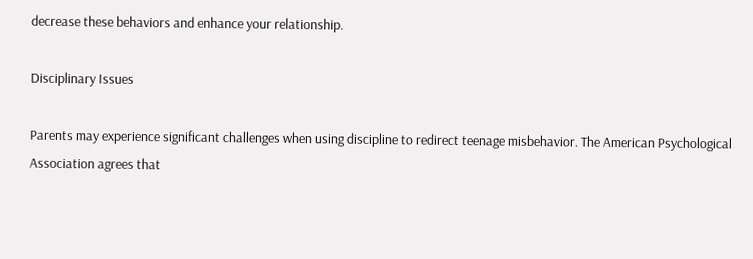decrease these behaviors and enhance your relationship.

Disciplinary Issues

Parents may experience significant challenges when using discipline to redirect teenage misbehavior. The American Psychological Association agrees that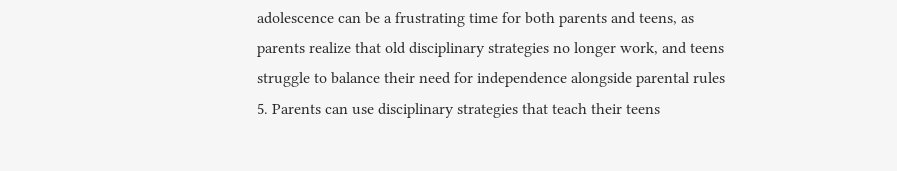adolescence can be a frustrating time for both parents and teens, as parents realize that old disciplinary strategies no longer work, and teens struggle to balance their need for independence alongside parental rules 5. Parents can use disciplinary strategies that teach their teens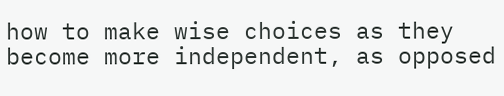how to make wise choices as they become more independent, as opposed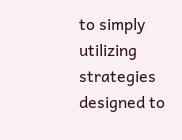to simply utilizing strategies designed to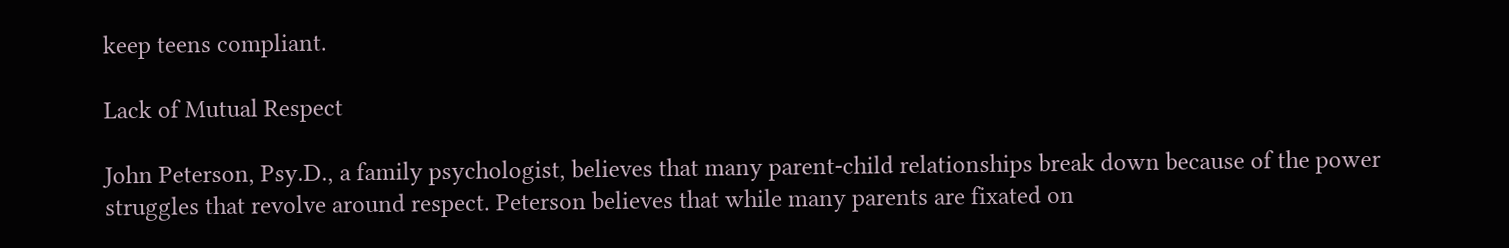keep teens compliant.

Lack of Mutual Respect

John Peterson, Psy.D., a family psychologist, believes that many parent-child relationships break down because of the power struggles that revolve around respect. Peterson believes that while many parents are fixated on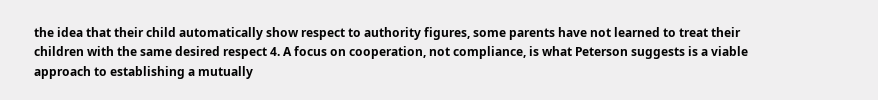the idea that their child automatically show respect to authority figures, some parents have not learned to treat their children with the same desired respect 4. A focus on cooperation, not compliance, is what Peterson suggests is a viable approach to establishing a mutually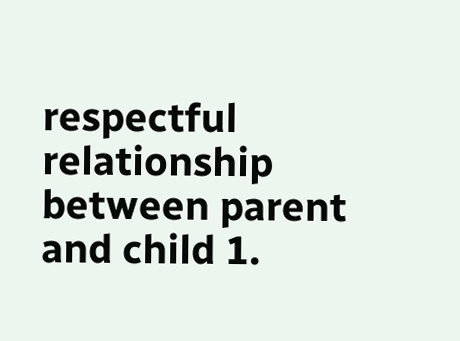respectful relationship between parent and child 1.